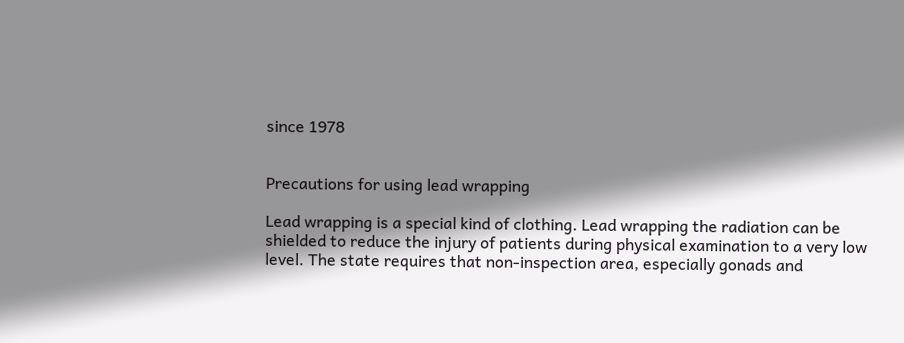since 1978


Precautions for using lead wrapping

Lead wrapping is a special kind of clothing. Lead wrapping the radiation can be shielded to reduce the injury of patients during physical examination to a very low level. The state requires that non-inspection area, especially gonads and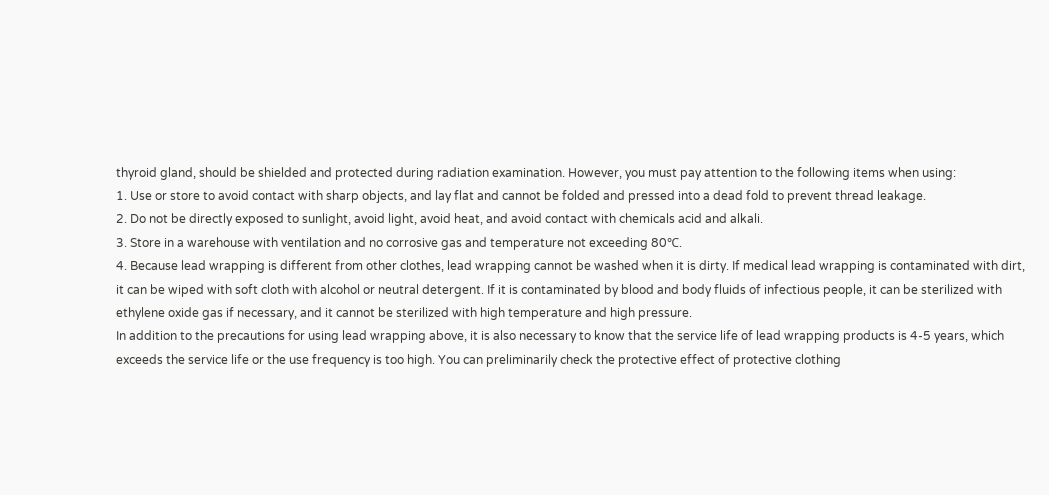thyroid gland, should be shielded and protected during radiation examination. However, you must pay attention to the following items when using:
1. Use or store to avoid contact with sharp objects, and lay flat and cannot be folded and pressed into a dead fold to prevent thread leakage.
2. Do not be directly exposed to sunlight, avoid light, avoid heat, and avoid contact with chemicals acid and alkali.
3. Store in a warehouse with ventilation and no corrosive gas and temperature not exceeding 80℃.
4. Because lead wrapping is different from other clothes, lead wrapping cannot be washed when it is dirty. If medical lead wrapping is contaminated with dirt, it can be wiped with soft cloth with alcohol or neutral detergent. If it is contaminated by blood and body fluids of infectious people, it can be sterilized with ethylene oxide gas if necessary, and it cannot be sterilized with high temperature and high pressure.
In addition to the precautions for using lead wrapping above, it is also necessary to know that the service life of lead wrapping products is 4-5 years, which exceeds the service life or the use frequency is too high. You can preliminarily check the protective effect of protective clothing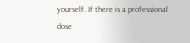yourself. If there is a professional dose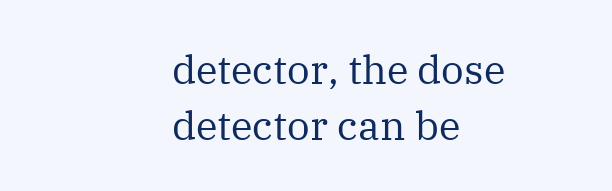detector, the dose detector can be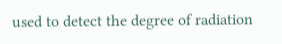used to detect the degree of radiation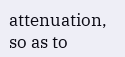attenuation, so as to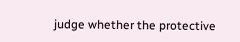judge whether the protective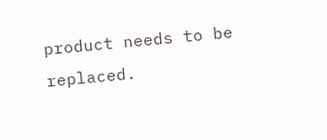product needs to be replaced.